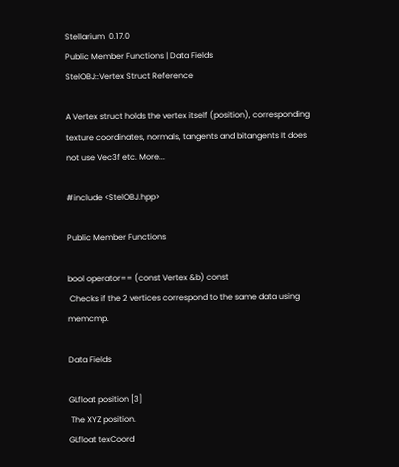Stellarium  0.17.0
Public Member Functions | Data Fields
StelOBJ::Vertex Struct Reference

A Vertex struct holds the vertex itself (position), corresponding texture coordinates, normals, tangents and bitangents It does not use Vec3f etc. More...

#include <StelOBJ.hpp>

Public Member Functions

bool operator== (const Vertex &b) const
 Checks if the 2 vertices correspond to the same data using memcmp.

Data Fields

GLfloat position [3]
 The XYZ position.
GLfloat texCoord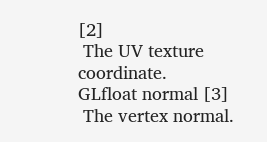[2]
 The UV texture coordinate.
GLfloat normal [3]
 The vertex normal.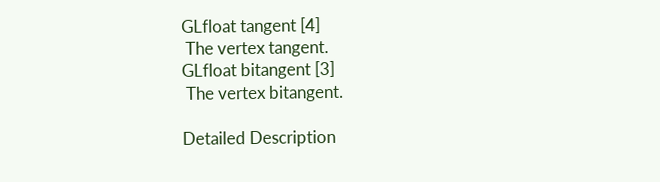GLfloat tangent [4]
 The vertex tangent.
GLfloat bitangent [3]
 The vertex bitangent.

Detailed Description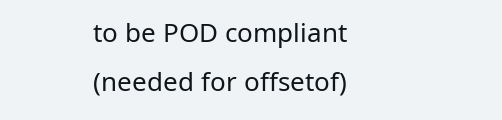to be POD compliant (needed for offsetof)